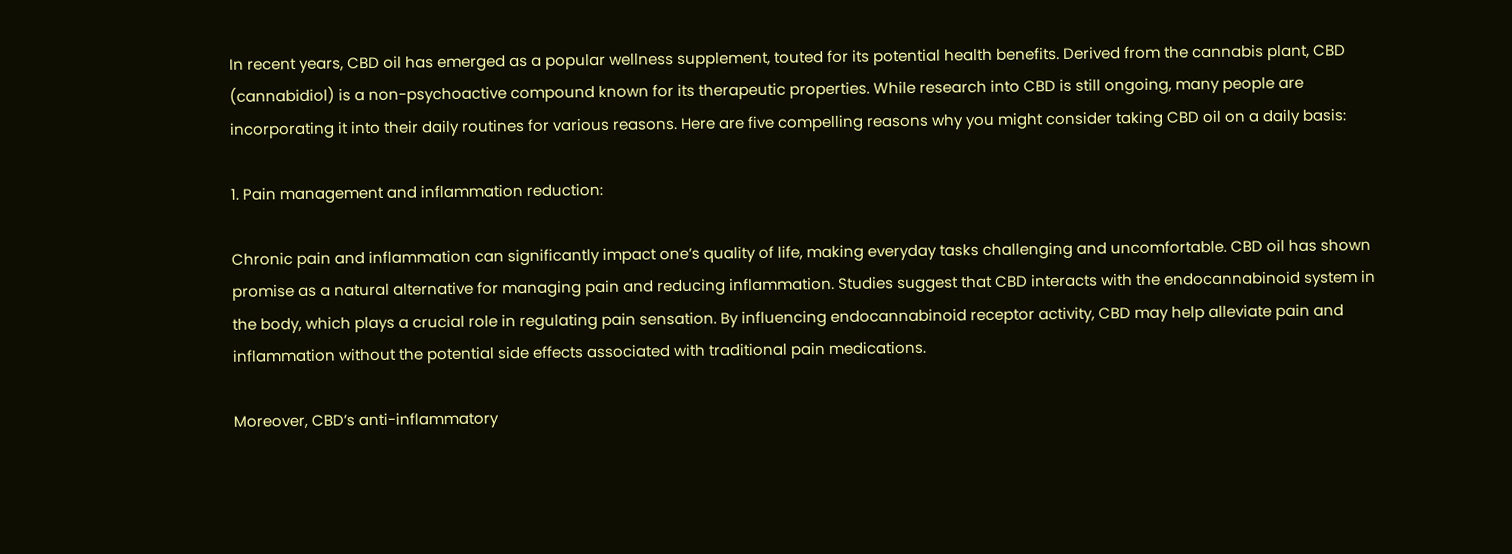In recent years, CBD oil has emerged as a popular wellness supplement, touted for its potential health benefits. Derived from the cannabis plant, CBD (cannabidiol) is a non-psychoactive compound known for its therapeutic properties. While research into CBD is still ongoing, many people are incorporating it into their daily routines for various reasons. Here are five compelling reasons why you might consider taking CBD oil on a daily basis:

1. Pain management and inflammation reduction:

Chronic pain and inflammation can significantly impact one’s quality of life, making everyday tasks challenging and uncomfortable. CBD oil has shown promise as a natural alternative for managing pain and reducing inflammation. Studies suggest that CBD interacts with the endocannabinoid system in the body, which plays a crucial role in regulating pain sensation. By influencing endocannabinoid receptor activity, CBD may help alleviate pain and inflammation without the potential side effects associated with traditional pain medications.

Moreover, CBD’s anti-inflammatory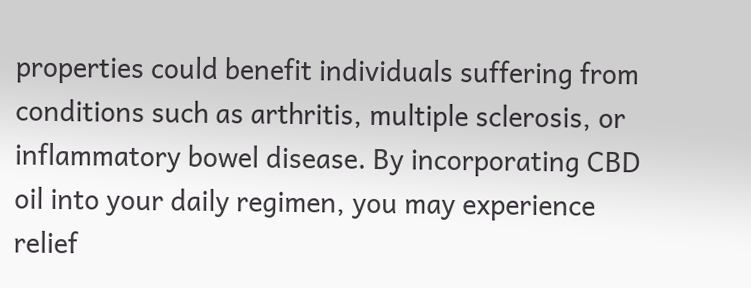properties could benefit individuals suffering from conditions such as arthritis, multiple sclerosis, or inflammatory bowel disease. By incorporating CBD oil into your daily regimen, you may experience relief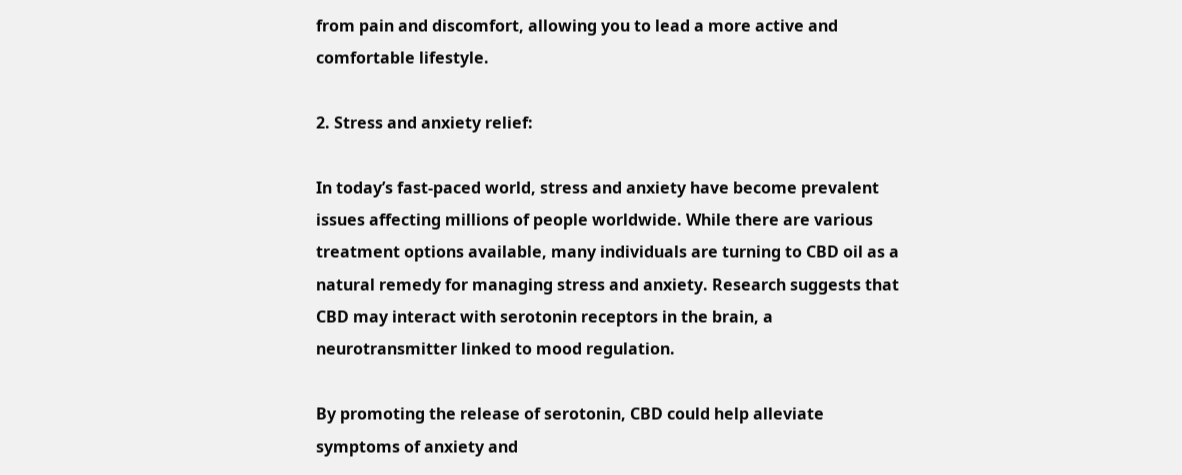from pain and discomfort, allowing you to lead a more active and comfortable lifestyle.

2. Stress and anxiety relief:

In today’s fast-paced world, stress and anxiety have become prevalent issues affecting millions of people worldwide. While there are various treatment options available, many individuals are turning to CBD oil as a natural remedy for managing stress and anxiety. Research suggests that CBD may interact with serotonin receptors in the brain, a neurotransmitter linked to mood regulation.

By promoting the release of serotonin, CBD could help alleviate symptoms of anxiety and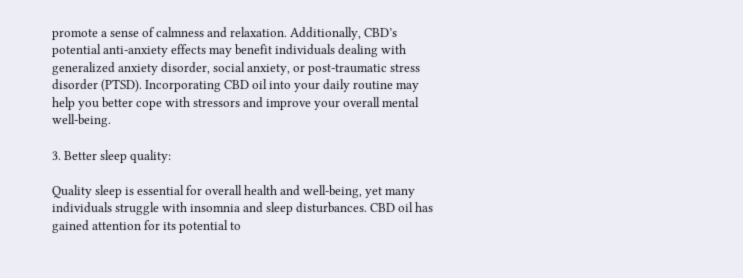promote a sense of calmness and relaxation. Additionally, CBD’s potential anti-anxiety effects may benefit individuals dealing with generalized anxiety disorder, social anxiety, or post-traumatic stress disorder (PTSD). Incorporating CBD oil into your daily routine may help you better cope with stressors and improve your overall mental well-being.

3. Better sleep quality:

Quality sleep is essential for overall health and well-being, yet many individuals struggle with insomnia and sleep disturbances. CBD oil has gained attention for its potential to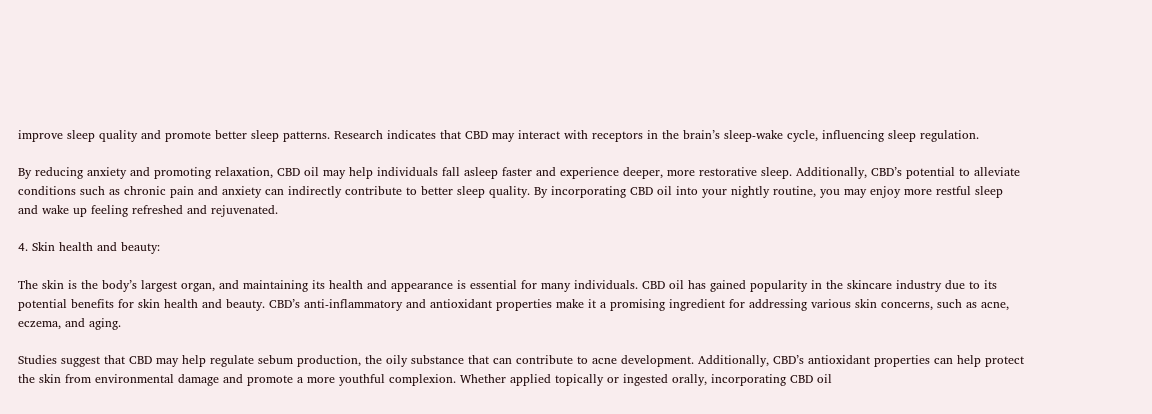improve sleep quality and promote better sleep patterns. Research indicates that CBD may interact with receptors in the brain’s sleep-wake cycle, influencing sleep regulation.

By reducing anxiety and promoting relaxation, CBD oil may help individuals fall asleep faster and experience deeper, more restorative sleep. Additionally, CBD’s potential to alleviate conditions such as chronic pain and anxiety can indirectly contribute to better sleep quality. By incorporating CBD oil into your nightly routine, you may enjoy more restful sleep and wake up feeling refreshed and rejuvenated.

4. Skin health and beauty:

The skin is the body’s largest organ, and maintaining its health and appearance is essential for many individuals. CBD oil has gained popularity in the skincare industry due to its potential benefits for skin health and beauty. CBD’s anti-inflammatory and antioxidant properties make it a promising ingredient for addressing various skin concerns, such as acne, eczema, and aging.

Studies suggest that CBD may help regulate sebum production, the oily substance that can contribute to acne development. Additionally, CBD’s antioxidant properties can help protect the skin from environmental damage and promote a more youthful complexion. Whether applied topically or ingested orally, incorporating CBD oil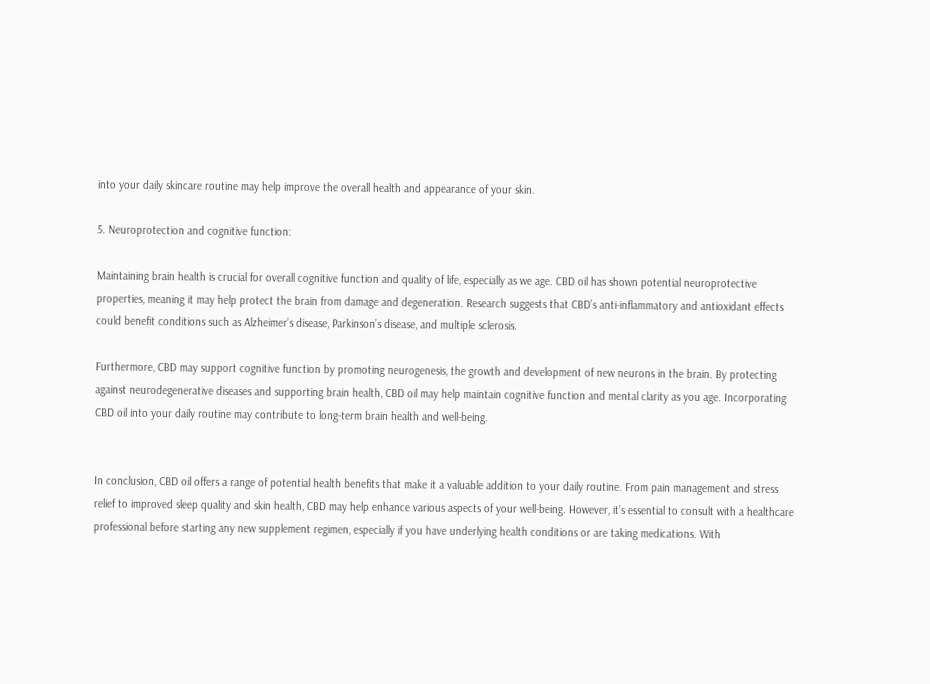into your daily skincare routine may help improve the overall health and appearance of your skin.

5. Neuroprotection and cognitive function:

Maintaining brain health is crucial for overall cognitive function and quality of life, especially as we age. CBD oil has shown potential neuroprotective properties, meaning it may help protect the brain from damage and degeneration. Research suggests that CBD’s anti-inflammatory and antioxidant effects could benefit conditions such as Alzheimer’s disease, Parkinson’s disease, and multiple sclerosis.

Furthermore, CBD may support cognitive function by promoting neurogenesis, the growth and development of new neurons in the brain. By protecting against neurodegenerative diseases and supporting brain health, CBD oil may help maintain cognitive function and mental clarity as you age. Incorporating CBD oil into your daily routine may contribute to long-term brain health and well-being.


In conclusion, CBD oil offers a range of potential health benefits that make it a valuable addition to your daily routine. From pain management and stress relief to improved sleep quality and skin health, CBD may help enhance various aspects of your well-being. However, it’s essential to consult with a healthcare professional before starting any new supplement regimen, especially if you have underlying health conditions or are taking medications. With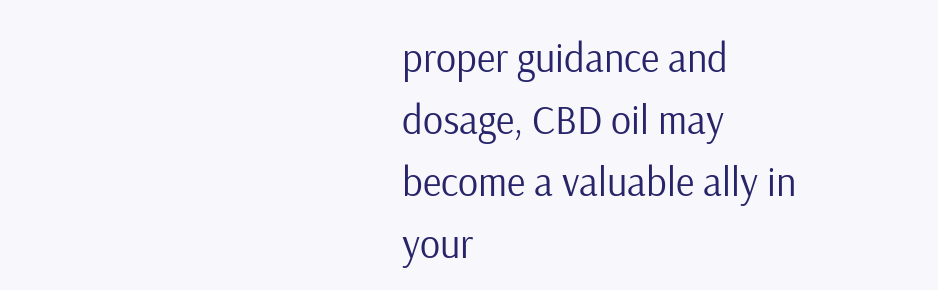proper guidance and dosage, CBD oil may become a valuable ally in your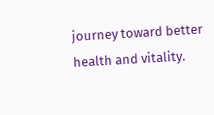journey toward better health and vitality.